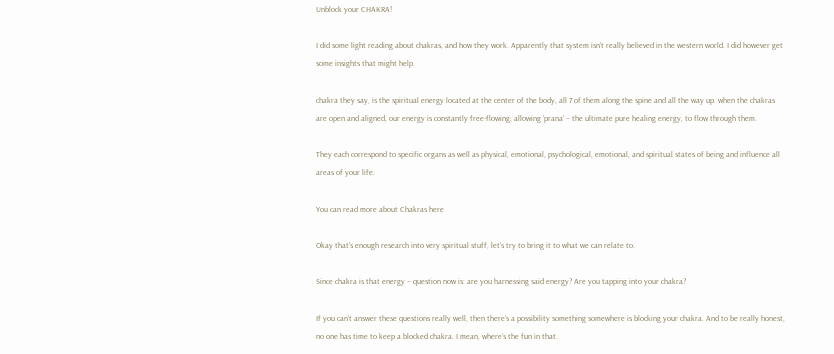Unblock your CHAKRA!

I did some light reading about chakras, and how they work. Apparently that system isn’t really believed in the western world. I did however get some insights that might help.

chakra they say, is the spiritual energy located at the center of the body, all 7 of them along the spine and all the way up. when the chakras are open and aligned, our energy is constantly free-flowing, allowing ‘prana’ – the ultimate pure healing energy, to flow through them.

They each correspond to specific organs as well as physical, emotional, psychological, emotional, and spiritual states of being and influence all areas of your life.

You can read more about Chakras here

Okay that’s enough research into very spiritual stuff, let’s try to bring it to what we can relate to.

Since chakra is that energy – question now is: are you harnessing said energy? Are you tapping into your chakra?

If you can’t answer these questions really well, then there’s a possibility something somewhere is blocking your chakra. And to be really honest, no one has time to keep a blocked chakra. I mean, where’s the fun in that.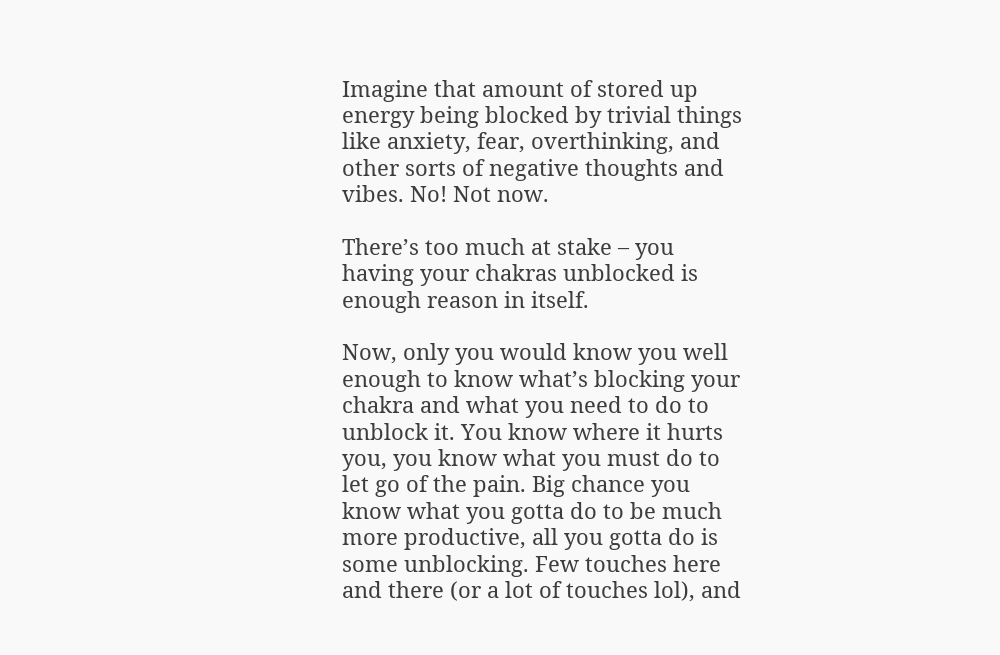Imagine that amount of stored up energy being blocked by trivial things like anxiety, fear, overthinking, and other sorts of negative thoughts and vibes. No! Not now.

There’s too much at stake – you having your chakras unblocked is enough reason in itself.

Now, only you would know you well enough to know what’s blocking your chakra and what you need to do to unblock it. You know where it hurts you, you know what you must do to let go of the pain. Big chance you know what you gotta do to be much more productive, all you gotta do is some unblocking. Few touches here and there (or a lot of touches lol), and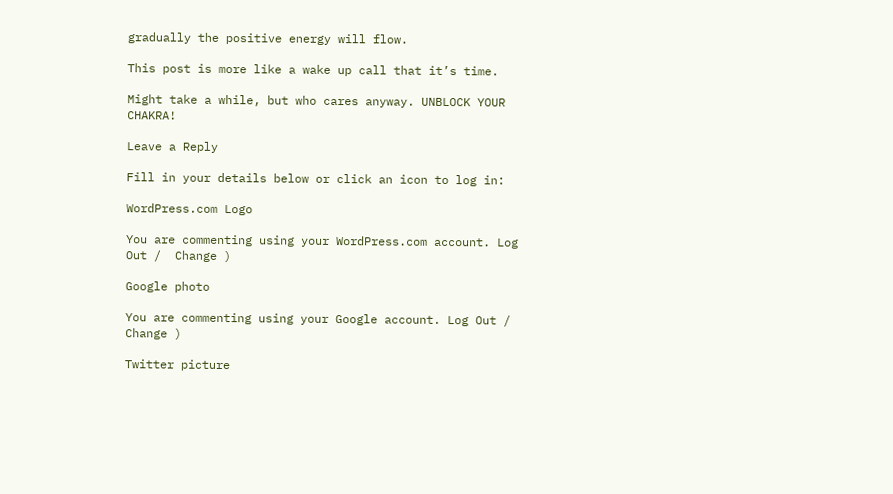gradually the positive energy will flow.

This post is more like a wake up call that it’s time.

Might take a while, but who cares anyway. UNBLOCK YOUR CHAKRA!

Leave a Reply

Fill in your details below or click an icon to log in:

WordPress.com Logo

You are commenting using your WordPress.com account. Log Out /  Change )

Google photo

You are commenting using your Google account. Log Out /  Change )

Twitter picture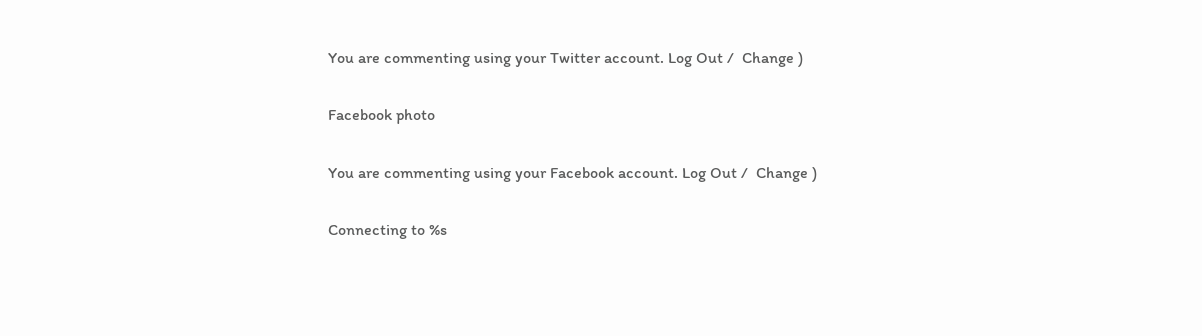You are commenting using your Twitter account. Log Out /  Change )

Facebook photo

You are commenting using your Facebook account. Log Out /  Change )

Connecting to %s